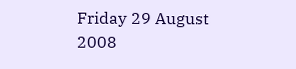Friday 29 August 2008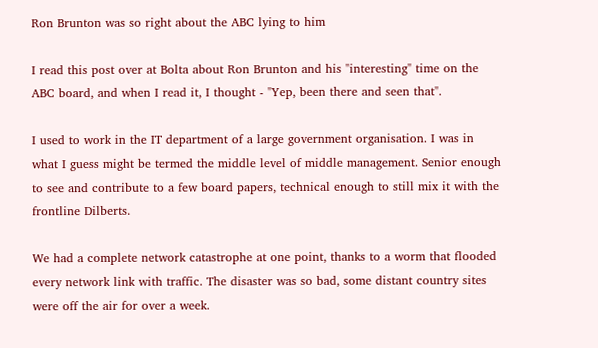Ron Brunton was so right about the ABC lying to him

I read this post over at Bolta about Ron Brunton and his "interesting" time on the ABC board, and when I read it, I thought - "Yep, been there and seen that".

I used to work in the IT department of a large government organisation. I was in what I guess might be termed the middle level of middle management. Senior enough to see and contribute to a few board papers, technical enough to still mix it with the frontline Dilberts.

We had a complete network catastrophe at one point, thanks to a worm that flooded every network link with traffic. The disaster was so bad, some distant country sites were off the air for over a week.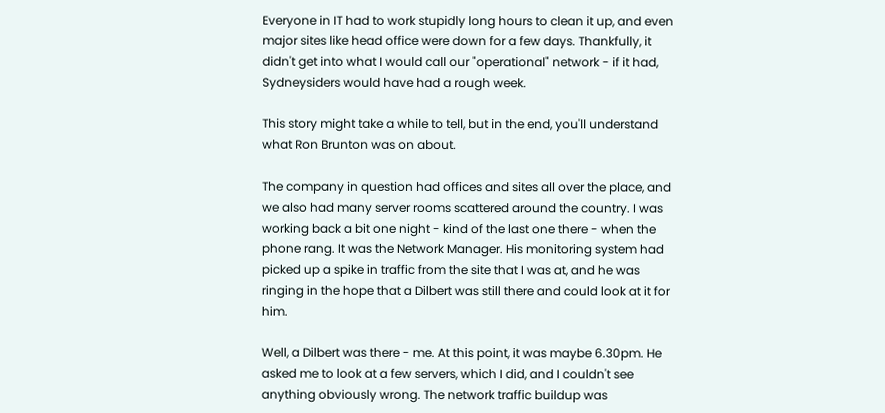Everyone in IT had to work stupidly long hours to clean it up, and even major sites like head office were down for a few days. Thankfully, it didn't get into what I would call our "operational" network - if it had, Sydneysiders would have had a rough week.

This story might take a while to tell, but in the end, you'll understand what Ron Brunton was on about.

The company in question had offices and sites all over the place, and we also had many server rooms scattered around the country. I was working back a bit one night - kind of the last one there - when the phone rang. It was the Network Manager. His monitoring system had picked up a spike in traffic from the site that I was at, and he was ringing in the hope that a Dilbert was still there and could look at it for him.

Well, a Dilbert was there - me. At this point, it was maybe 6.30pm. He asked me to look at a few servers, which I did, and I couldn't see anything obviously wrong. The network traffic buildup was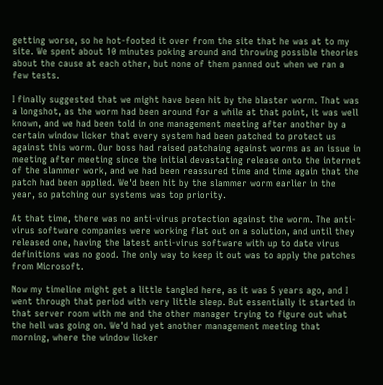getting worse, so he hot-footed it over from the site that he was at to my site. We spent about 10 minutes poking around and throwing possible theories about the cause at each other, but none of them panned out when we ran a few tests.

I finally suggested that we might have been hit by the blaster worm. That was a longshot, as the worm had been around for a while at that point, it was well known, and we had been told in one management meeting after another by a certain window licker that every system had been patched to protect us against this worm. Our boss had raised patchaing against worms as an issue in meeting after meeting since the initial devastating release onto the internet of the slammer work, and we had been reassured time and time again that the patch had been applied. We'd been hit by the slammer worm earlier in the year, so patching our systems was top priority.

At that time, there was no anti-virus protection against the worm. The anti-virus software companies were working flat out on a solution, and until they released one, having the latest anti-virus software with up to date virus definitions was no good. The only way to keep it out was to apply the patches from Microsoft.

Now my timeline might get a little tangled here, as it was 5 years ago, and I went through that period with very little sleep. But essentially it started in that server room with me and the other manager trying to figure out what the hell was going on. We'd had yet another management meeting that morning, where the window licker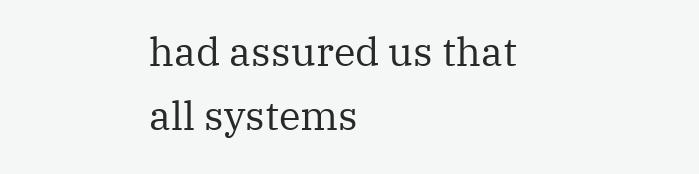had assured us that all systems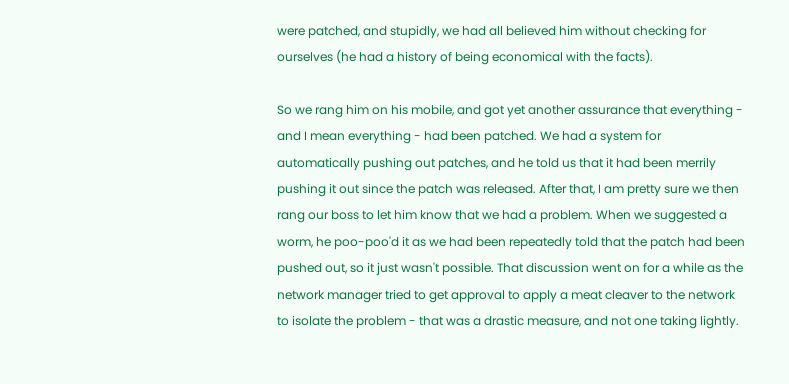were patched, and stupidly, we had all believed him without checking for ourselves (he had a history of being economical with the facts).

So we rang him on his mobile, and got yet another assurance that everything - and I mean everything - had been patched. We had a system for automatically pushing out patches, and he told us that it had been merrily pushing it out since the patch was released. After that, I am pretty sure we then rang our boss to let him know that we had a problem. When we suggested a worm, he poo-poo'd it as we had been repeatedly told that the patch had been pushed out, so it just wasn't possible. That discussion went on for a while as the network manager tried to get approval to apply a meat cleaver to the network to isolate the problem - that was a drastic measure, and not one taking lightly.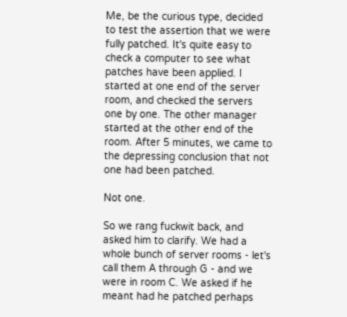Me, be the curious type, decided to test the assertion that we were fully patched. It's quite easy to check a computer to see what patches have been applied. I started at one end of the server room, and checked the servers one by one. The other manager started at the other end of the room. After 5 minutes, we came to the depressing conclusion that not one had been patched.

Not one.

So we rang fuckwit back, and asked him to clarify. We had a whole bunch of server rooms - let's call them A through G - and we were in room C. We asked if he meant had he patched perhaps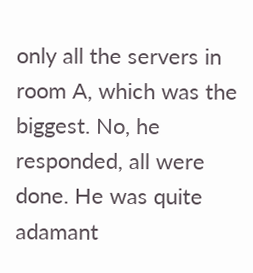only all the servers in room A, which was the biggest. No, he responded, all were done. He was quite adamant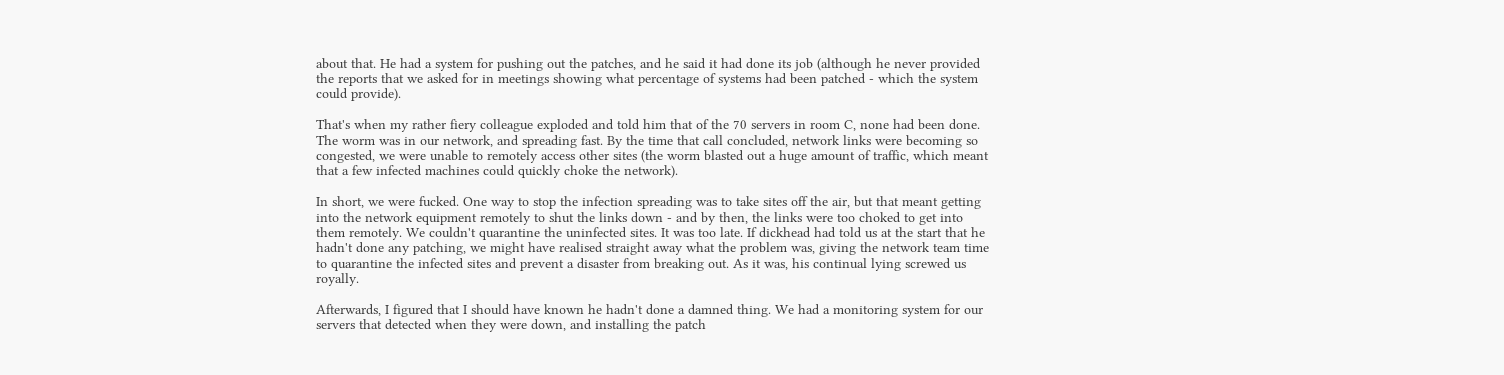about that. He had a system for pushing out the patches, and he said it had done its job (although he never provided the reports that we asked for in meetings showing what percentage of systems had been patched - which the system could provide).

That's when my rather fiery colleague exploded and told him that of the 70 servers in room C, none had been done. The worm was in our network, and spreading fast. By the time that call concluded, network links were becoming so congested, we were unable to remotely access other sites (the worm blasted out a huge amount of traffic, which meant that a few infected machines could quickly choke the network).

In short, we were fucked. One way to stop the infection spreading was to take sites off the air, but that meant getting into the network equipment remotely to shut the links down - and by then, the links were too choked to get into them remotely. We couldn't quarantine the uninfected sites. It was too late. If dickhead had told us at the start that he hadn't done any patching, we might have realised straight away what the problem was, giving the network team time to quarantine the infected sites and prevent a disaster from breaking out. As it was, his continual lying screwed us royally.

Afterwards, I figured that I should have known he hadn't done a damned thing. We had a monitoring system for our servers that detected when they were down, and installing the patch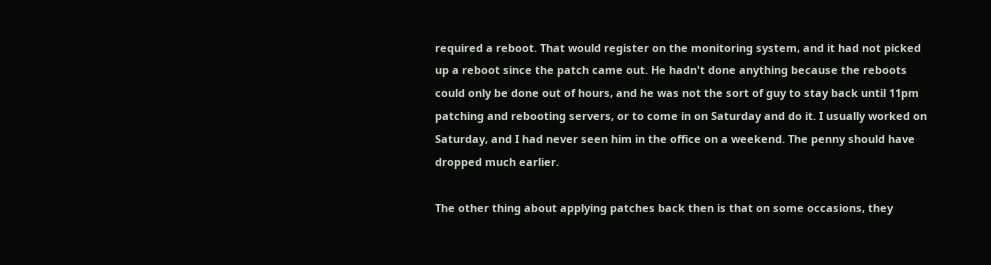required a reboot. That would register on the monitoring system, and it had not picked up a reboot since the patch came out. He hadn't done anything because the reboots could only be done out of hours, and he was not the sort of guy to stay back until 11pm patching and rebooting servers, or to come in on Saturday and do it. I usually worked on Saturday, and I had never seen him in the office on a weekend. The penny should have dropped much earlier.

The other thing about applying patches back then is that on some occasions, they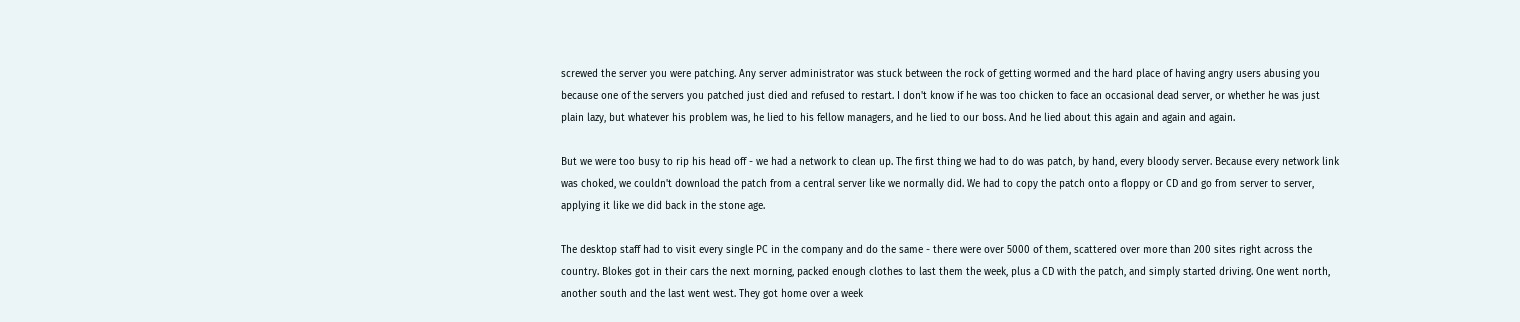screwed the server you were patching. Any server administrator was stuck between the rock of getting wormed and the hard place of having angry users abusing you because one of the servers you patched just died and refused to restart. I don't know if he was too chicken to face an occasional dead server, or whether he was just plain lazy, but whatever his problem was, he lied to his fellow managers, and he lied to our boss. And he lied about this again and again and again.

But we were too busy to rip his head off - we had a network to clean up. The first thing we had to do was patch, by hand, every bloody server. Because every network link was choked, we couldn't download the patch from a central server like we normally did. We had to copy the patch onto a floppy or CD and go from server to server, applying it like we did back in the stone age.

The desktop staff had to visit every single PC in the company and do the same - there were over 5000 of them, scattered over more than 200 sites right across the country. Blokes got in their cars the next morning, packed enough clothes to last them the week, plus a CD with the patch, and simply started driving. One went north, another south and the last went west. They got home over a week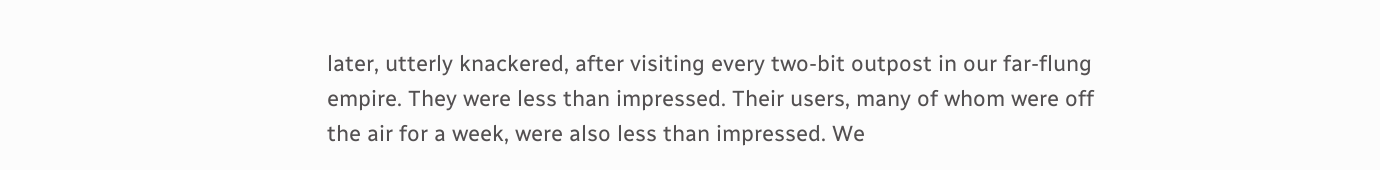later, utterly knackered, after visiting every two-bit outpost in our far-flung empire. They were less than impressed. Their users, many of whom were off the air for a week, were also less than impressed. We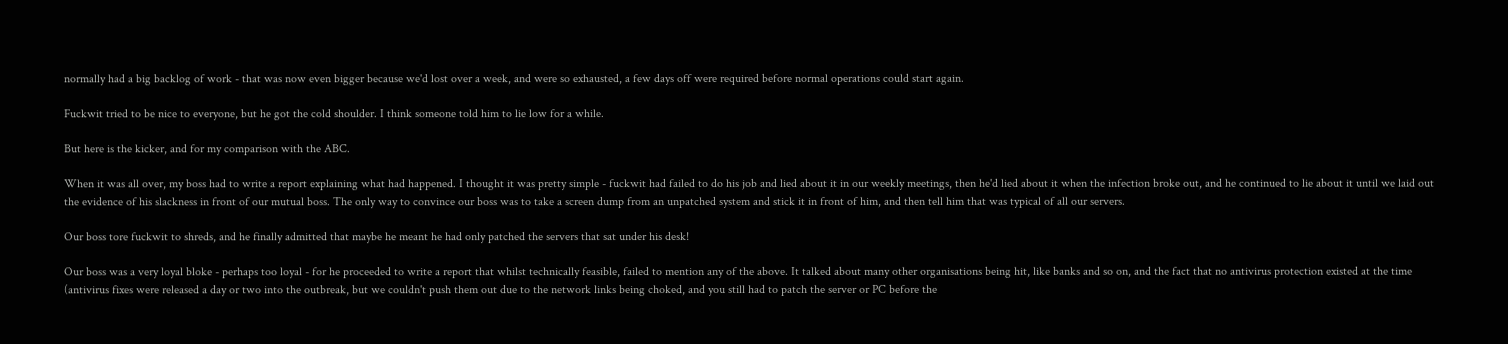normally had a big backlog of work - that was now even bigger because we'd lost over a week, and were so exhausted, a few days off were required before normal operations could start again.

Fuckwit tried to be nice to everyone, but he got the cold shoulder. I think someone told him to lie low for a while.

But here is the kicker, and for my comparison with the ABC.

When it was all over, my boss had to write a report explaining what had happened. I thought it was pretty simple - fuckwit had failed to do his job and lied about it in our weekly meetings, then he'd lied about it when the infection broke out, and he continued to lie about it until we laid out the evidence of his slackness in front of our mutual boss. The only way to convince our boss was to take a screen dump from an unpatched system and stick it in front of him, and then tell him that was typical of all our servers.

Our boss tore fuckwit to shreds, and he finally admitted that maybe he meant he had only patched the servers that sat under his desk!

Our boss was a very loyal bloke - perhaps too loyal - for he proceeded to write a report that whilst technically feasible, failed to mention any of the above. It talked about many other organisations being hit, like banks and so on, and the fact that no antivirus protection existed at the time (antivirus fixes were released a day or two into the outbreak, but we couldn't push them out due to the network links being choked, and you still had to patch the server or PC before the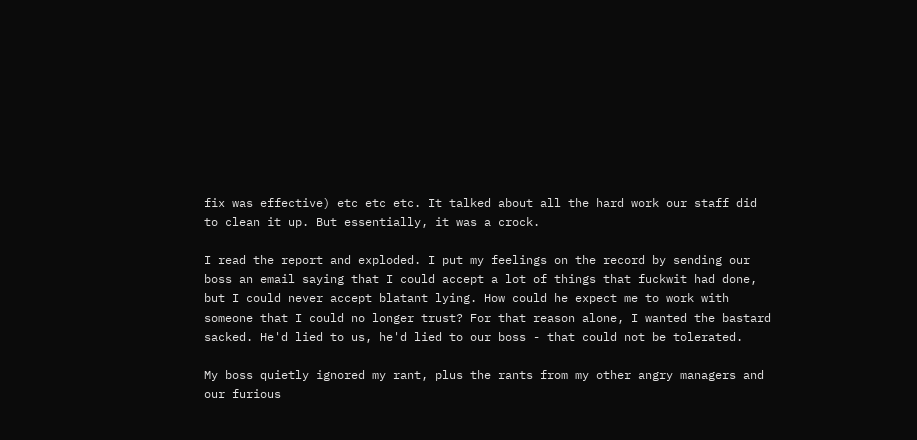fix was effective) etc etc etc. It talked about all the hard work our staff did to clean it up. But essentially, it was a crock.

I read the report and exploded. I put my feelings on the record by sending our boss an email saying that I could accept a lot of things that fuckwit had done, but I could never accept blatant lying. How could he expect me to work with someone that I could no longer trust? For that reason alone, I wanted the bastard sacked. He'd lied to us, he'd lied to our boss - that could not be tolerated.

My boss quietly ignored my rant, plus the rants from my other angry managers and our furious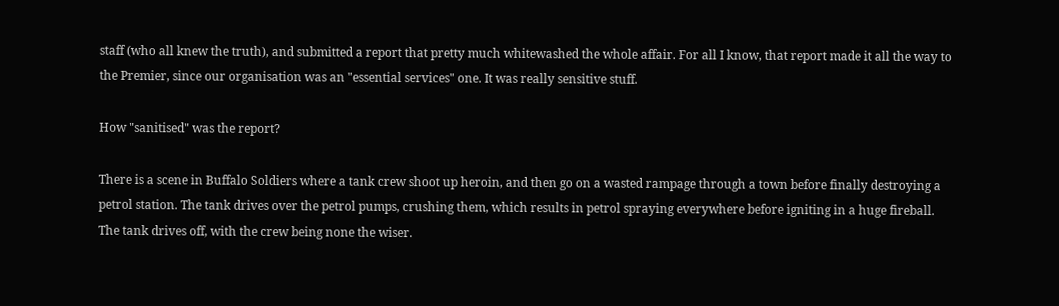staff (who all knew the truth), and submitted a report that pretty much whitewashed the whole affair. For all I know, that report made it all the way to the Premier, since our organisation was an "essential services" one. It was really sensitive stuff.

How "sanitised" was the report?

There is a scene in Buffalo Soldiers where a tank crew shoot up heroin, and then go on a wasted rampage through a town before finally destroying a petrol station. The tank drives over the petrol pumps, crushing them, which results in petrol spraying everywhere before igniting in a huge fireball. The tank drives off, with the crew being none the wiser.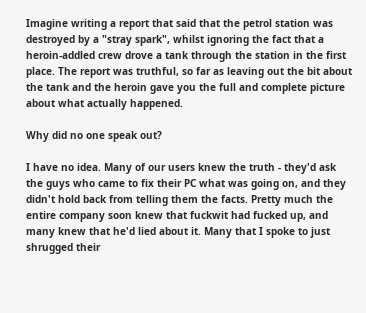Imagine writing a report that said that the petrol station was destroyed by a "stray spark", whilst ignoring the fact that a heroin-addled crew drove a tank through the station in the first place. The report was truthful, so far as leaving out the bit about the tank and the heroin gave you the full and complete picture about what actually happened.

Why did no one speak out?

I have no idea. Many of our users knew the truth - they'd ask the guys who came to fix their PC what was going on, and they didn't hold back from telling them the facts. Pretty much the entire company soon knew that fuckwit had fucked up, and many knew that he'd lied about it. Many that I spoke to just shrugged their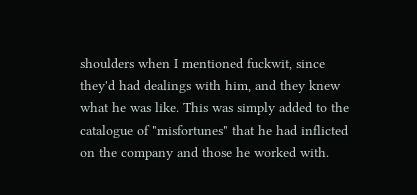shoulders when I mentioned fuckwit, since they'd had dealings with him, and they knew what he was like. This was simply added to the catalogue of "misfortunes" that he had inflicted on the company and those he worked with.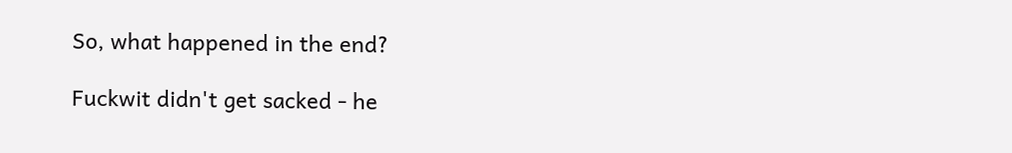So, what happened in the end?

Fuckwit didn't get sacked - he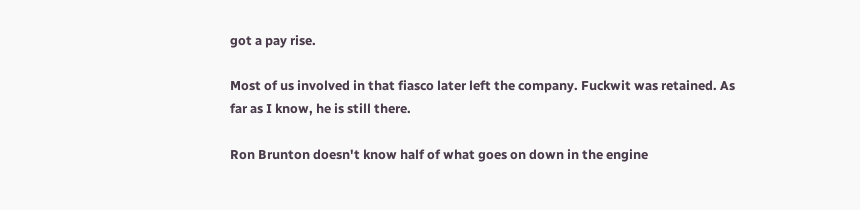got a pay rise.

Most of us involved in that fiasco later left the company. Fuckwit was retained. As far as I know, he is still there.

Ron Brunton doesn't know half of what goes on down in the engine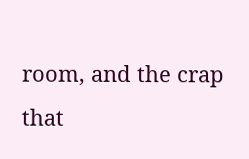room, and the crap that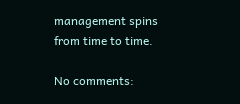management spins from time to time.

No comments: